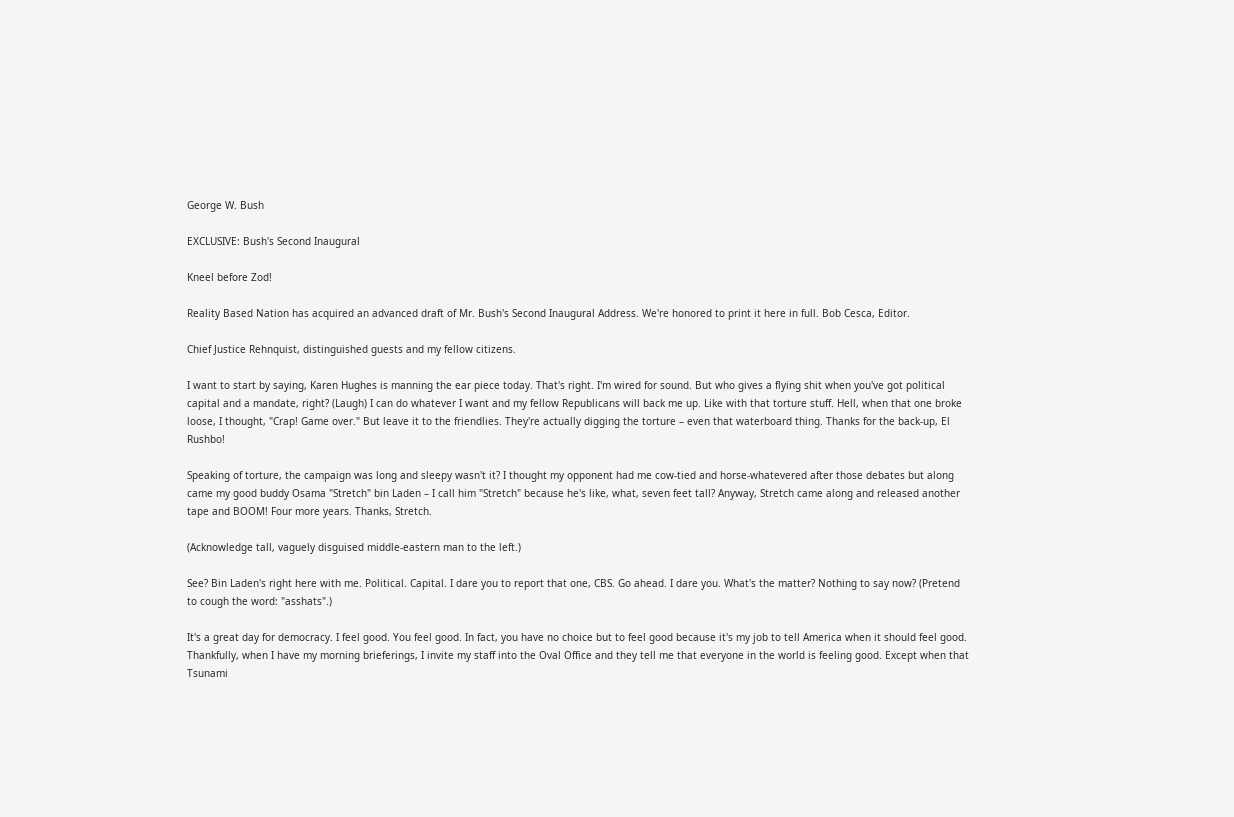George W. Bush

EXCLUSIVE: Bush's Second Inaugural

Kneel before Zod!

Reality Based Nation has acquired an advanced draft of Mr. Bush's Second Inaugural Address. We're honored to print it here in full. Bob Cesca, Editor.

Chief Justice Rehnquist, distinguished guests and my fellow citizens.

I want to start by saying, Karen Hughes is manning the ear piece today. That's right. I'm wired for sound. But who gives a flying shit when you've got political capital and a mandate, right? (Laugh) I can do whatever I want and my fellow Republicans will back me up. Like with that torture stuff. Hell, when that one broke loose, I thought, "Crap! Game over." But leave it to the friendlies. They're actually digging the torture – even that waterboard thing. Thanks for the back-up, El Rushbo!

Speaking of torture, the campaign was long and sleepy wasn't it? I thought my opponent had me cow-tied and horse-whatevered after those debates but along came my good buddy Osama "Stretch" bin Laden – I call him "Stretch" because he's like, what, seven feet tall? Anyway, Stretch came along and released another tape and BOOM! Four more years. Thanks, Stretch.

(Acknowledge tall, vaguely disguised middle-eastern man to the left.)

See? Bin Laden's right here with me. Political. Capital. I dare you to report that one, CBS. Go ahead. I dare you. What's the matter? Nothing to say now? (Pretend to cough the word: "asshats".)

It's a great day for democracy. I feel good. You feel good. In fact, you have no choice but to feel good because it's my job to tell America when it should feel good. Thankfully, when I have my morning brieferings, I invite my staff into the Oval Office and they tell me that everyone in the world is feeling good. Except when that Tsunami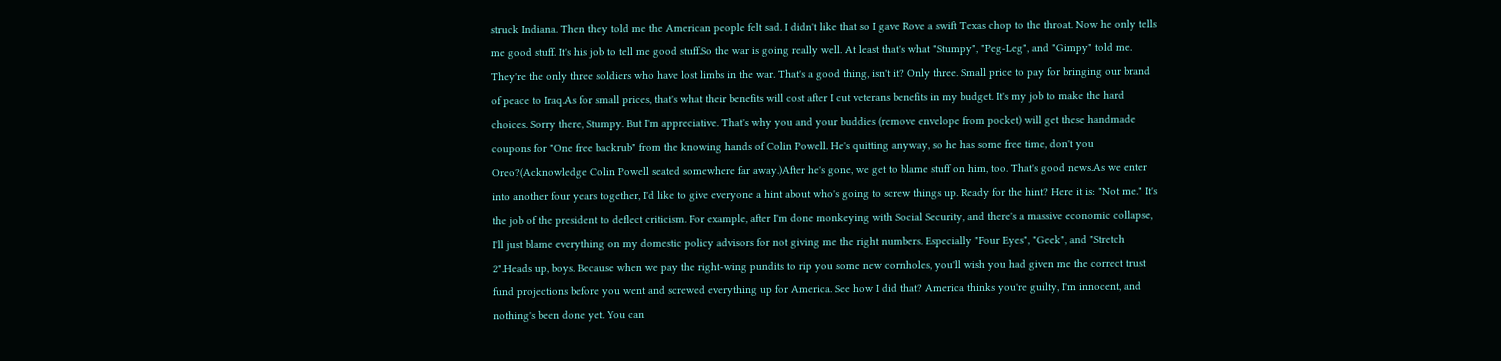struck Indiana. Then they told me the American people felt sad. I didn't like that so I gave Rove a swift Texas chop to the throat. Now he only tells me good stuff. It's his job to tell me good stuff.So the war is going really well. At least that's what "Stumpy", "Peg-Leg", and "Gimpy" told me. They're the only three soldiers who have lost limbs in the war. That's a good thing, isn't it? Only three. Small price to pay for bringing our brand of peace to Iraq.As for small prices, that's what their benefits will cost after I cut veterans benefits in my budget. It's my job to make the hard choices. Sorry there, Stumpy. But I'm appreciative. That's why you and your buddies (remove envelope from pocket) will get these handmade coupons for "One free backrub" from the knowing hands of Colin Powell. He's quitting anyway, so he has some free time, don't you Oreo?(Acknowledge Colin Powell seated somewhere far away.)After he's gone, we get to blame stuff on him, too. That's good news.As we enter into another four years together, I'd like to give everyone a hint about who's going to screw things up. Ready for the hint? Here it is: "Not me." It's the job of the president to deflect criticism. For example, after I'm done monkeying with Social Security, and there's a massive economic collapse, I'll just blame everything on my domestic policy advisors for not giving me the right numbers. Especially "Four Eyes", "Geek", and "Stretch 2".Heads up, boys. Because when we pay the right-wing pundits to rip you some new cornholes, you'll wish you had given me the correct trust fund projections before you went and screwed everything up for America. See how I did that? America thinks you're guilty, I'm innocent, and nothing's been done yet. You can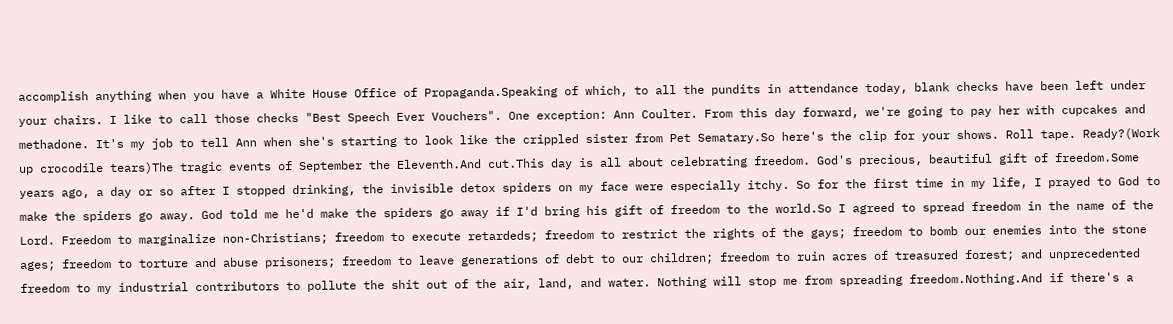accomplish anything when you have a White House Office of Propaganda.Speaking of which, to all the pundits in attendance today, blank checks have been left under your chairs. I like to call those checks "Best Speech Ever Vouchers". One exception: Ann Coulter. From this day forward, we're going to pay her with cupcakes and methadone. It's my job to tell Ann when she's starting to look like the crippled sister from Pet Sematary.So here's the clip for your shows. Roll tape. Ready?(Work up crocodile tears)The tragic events of September the Eleventh.And cut.This day is all about celebrating freedom. God's precious, beautiful gift of freedom.Some years ago, a day or so after I stopped drinking, the invisible detox spiders on my face were especially itchy. So for the first time in my life, I prayed to God to make the spiders go away. God told me he'd make the spiders go away if I'd bring his gift of freedom to the world.So I agreed to spread freedom in the name of the Lord. Freedom to marginalize non-Christians; freedom to execute retardeds; freedom to restrict the rights of the gays; freedom to bomb our enemies into the stone ages; freedom to torture and abuse prisoners; freedom to leave generations of debt to our children; freedom to ruin acres of treasured forest; and unprecedented freedom to my industrial contributors to pollute the shit out of the air, land, and water. Nothing will stop me from spreading freedom.Nothing.And if there's a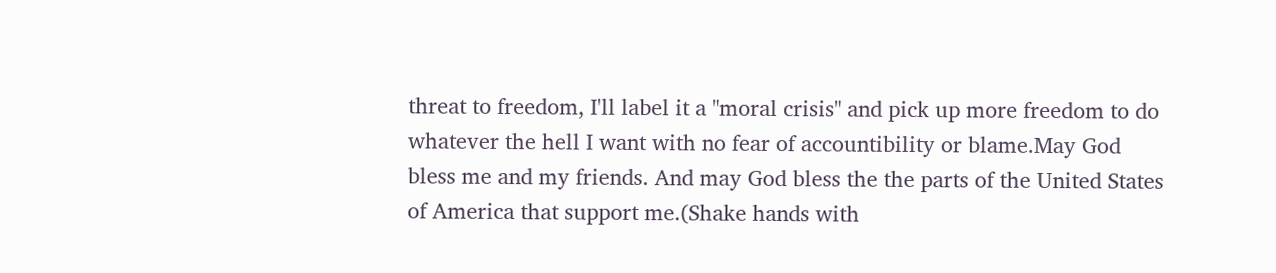threat to freedom, I'll label it a "moral crisis" and pick up more freedom to do whatever the hell I want with no fear of accountibility or blame.May God bless me and my friends. And may God bless the the parts of the United States of America that support me.(Shake hands with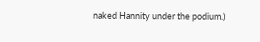naked Hannity under the podium.)